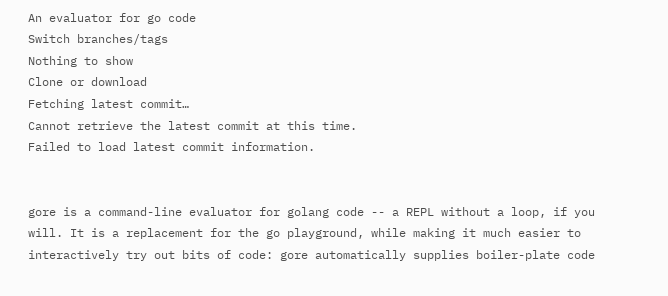An evaluator for go code
Switch branches/tags
Nothing to show
Clone or download
Fetching latest commit…
Cannot retrieve the latest commit at this time.
Failed to load latest commit information.


gore is a command-line evaluator for golang code -- a REPL without a loop, if you will. It is a replacement for the go playground, while making it much easier to interactively try out bits of code: gore automatically supplies boiler-plate code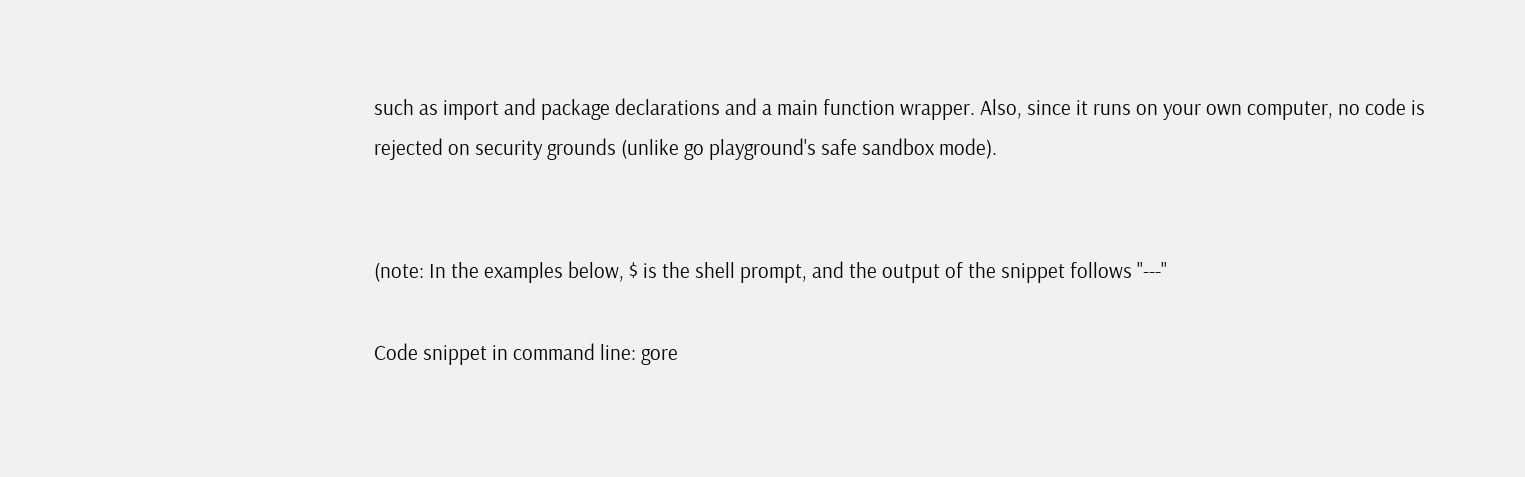such as import and package declarations and a main function wrapper. Also, since it runs on your own computer, no code is rejected on security grounds (unlike go playground's safe sandbox mode).


(note: In the examples below, $ is the shell prompt, and the output of the snippet follows "---"

Code snippet in command line: gore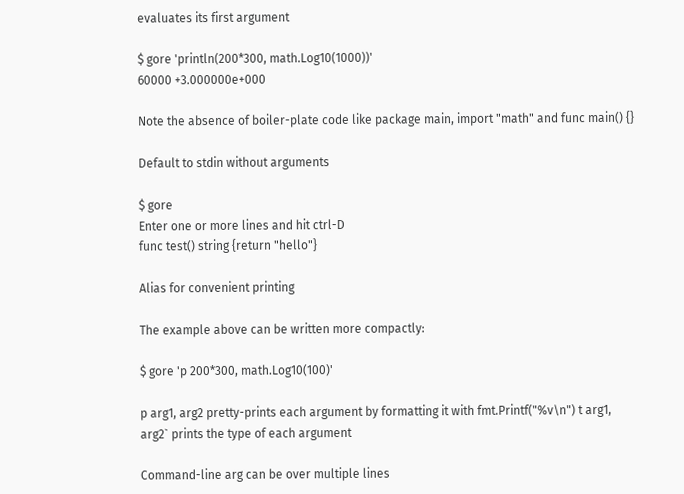evaluates its first argument

$ gore 'println(200*300, math.Log10(1000))'
60000 +3.000000e+000

Note the absence of boiler-plate code like package main, import "math" and func main() {}

Default to stdin without arguments

$ gore
Enter one or more lines and hit ctrl-D
func test() string {return "hello"}

Alias for convenient printing

The example above can be written more compactly:

$ gore 'p 200*300, math.Log10(100)'

p arg1, arg2 pretty-prints each argument by formatting it with fmt.Printf("%v\n") t arg1, arg2` prints the type of each argument

Command-line arg can be over multiple lines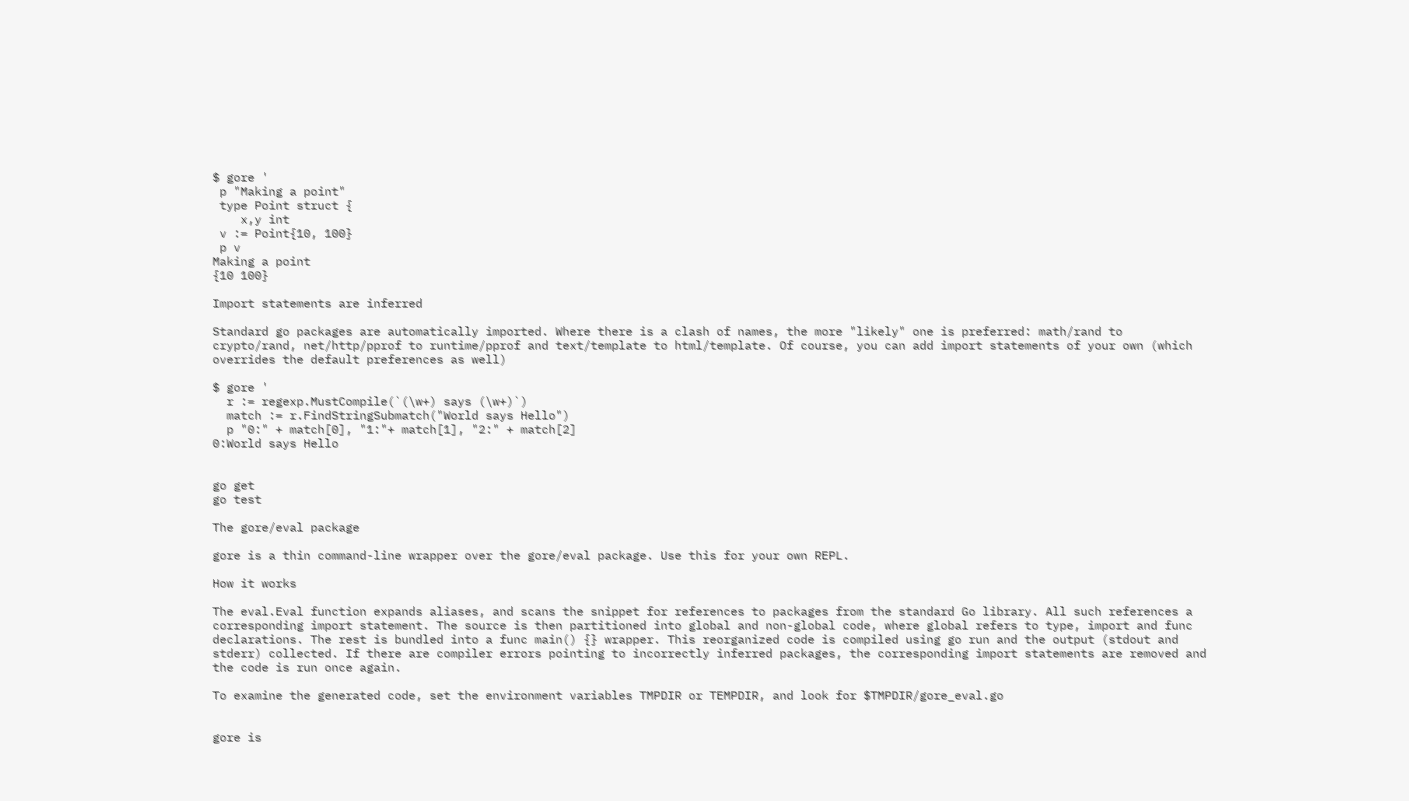$ gore '
 p "Making a point"
 type Point struct {
    x,y int
 v := Point{10, 100}
 p v
Making a point
{10 100}

Import statements are inferred

Standard go packages are automatically imported. Where there is a clash of names, the more "likely" one is preferred: math/rand to crypto/rand, net/http/pprof to runtime/pprof and text/template to html/template. Of course, you can add import statements of your own (which overrides the default preferences as well)

$ gore '
  r := regexp.MustCompile(`(\w+) says (\w+)`)
  match := r.FindStringSubmatch("World says Hello")
  p "0:" + match[0], "1:"+ match[1], "2:" + match[2]
0:World says Hello


go get
go test

The gore/eval package

gore is a thin command-line wrapper over the gore/eval package. Use this for your own REPL.

How it works

The eval.Eval function expands aliases, and scans the snippet for references to packages from the standard Go library. All such references a corresponding import statement. The source is then partitioned into global and non-global code, where global refers to type, import and func declarations. The rest is bundled into a func main() {} wrapper. This reorganized code is compiled using go run and the output (stdout and stderr) collected. If there are compiler errors pointing to incorrectly inferred packages, the corresponding import statements are removed and the code is run once again.

To examine the generated code, set the environment variables TMPDIR or TEMPDIR, and look for $TMPDIR/gore_eval.go


gore is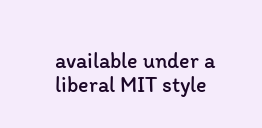available under a liberal MIT style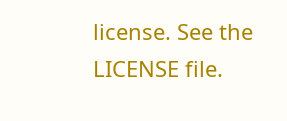license. See the LICENSE file.